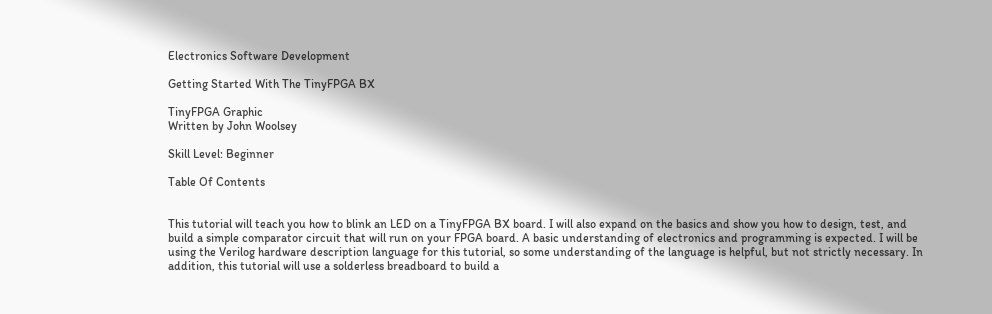Electronics Software Development

Getting Started With The TinyFPGA BX

TinyFPGA Graphic
Written by John Woolsey

Skill Level: Beginner

Table Of Contents


This tutorial will teach you how to blink an LED on a TinyFPGA BX board. I will also expand on the basics and show you how to design, test, and build a simple comparator circuit that will run on your FPGA board. A basic understanding of electronics and programming is expected. I will be using the Verilog hardware description language for this tutorial, so some understanding of the language is helpful, but not strictly necessary. In addition, this tutorial will use a solderless breadboard to build a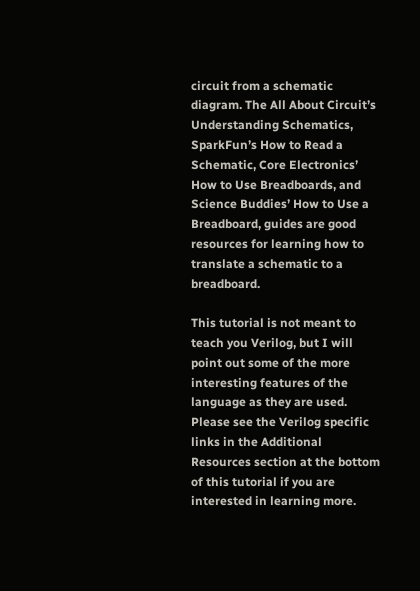circuit from a schematic diagram. The All About Circuit’s Understanding Schematics, SparkFun’s How to Read a Schematic, Core Electronics’ How to Use Breadboards, and Science Buddies’ How to Use a Breadboard, guides are good resources for learning how to translate a schematic to a breadboard.

This tutorial is not meant to teach you Verilog, but I will point out some of the more interesting features of the language as they are used. Please see the Verilog specific links in the Additional Resources section at the bottom of this tutorial if you are interested in learning more.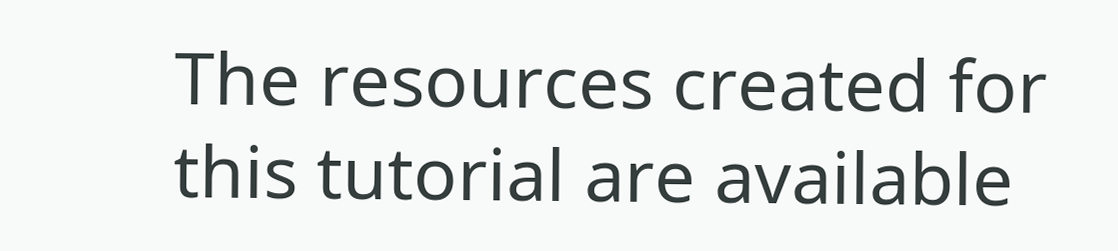The resources created for this tutorial are available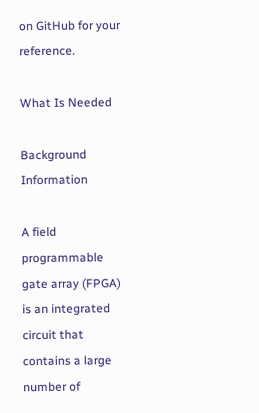on GitHub for your reference.

What Is Needed

Background Information

A field programmable gate array (FPGA) is an integrated circuit that contains a large number of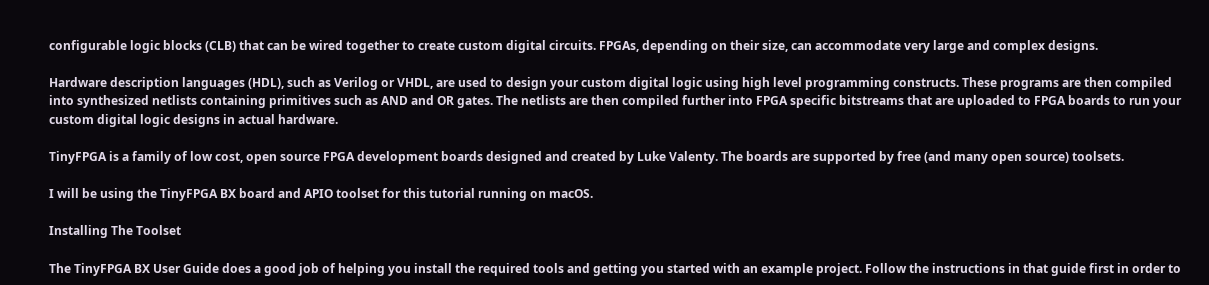configurable logic blocks (CLB) that can be wired together to create custom digital circuits. FPGAs, depending on their size, can accommodate very large and complex designs.

Hardware description languages (HDL), such as Verilog or VHDL, are used to design your custom digital logic using high level programming constructs. These programs are then compiled into synthesized netlists containing primitives such as AND and OR gates. The netlists are then compiled further into FPGA specific bitstreams that are uploaded to FPGA boards to run your custom digital logic designs in actual hardware.

TinyFPGA is a family of low cost, open source FPGA development boards designed and created by Luke Valenty. The boards are supported by free (and many open source) toolsets.

I will be using the TinyFPGA BX board and APIO toolset for this tutorial running on macOS.

Installing The Toolset

The TinyFPGA BX User Guide does a good job of helping you install the required tools and getting you started with an example project. Follow the instructions in that guide first in order to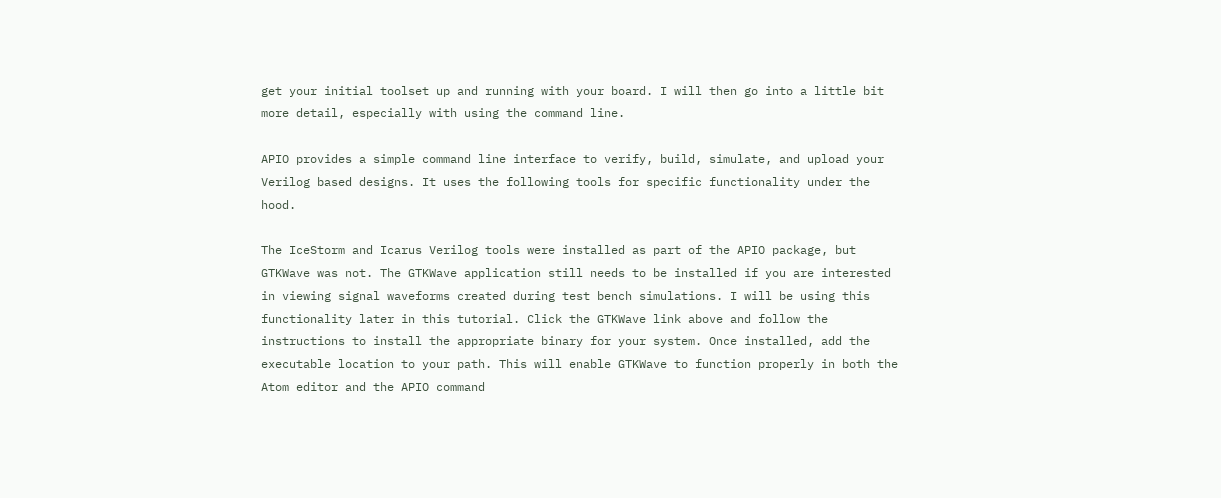get your initial toolset up and running with your board. I will then go into a little bit more detail, especially with using the command line.

APIO provides a simple command line interface to verify, build, simulate, and upload your Verilog based designs. It uses the following tools for specific functionality under the hood.

The IceStorm and Icarus Verilog tools were installed as part of the APIO package, but GTKWave was not. The GTKWave application still needs to be installed if you are interested in viewing signal waveforms created during test bench simulations. I will be using this functionality later in this tutorial. Click the GTKWave link above and follow the instructions to install the appropriate binary for your system. Once installed, add the executable location to your path. This will enable GTKWave to function properly in both the Atom editor and the APIO command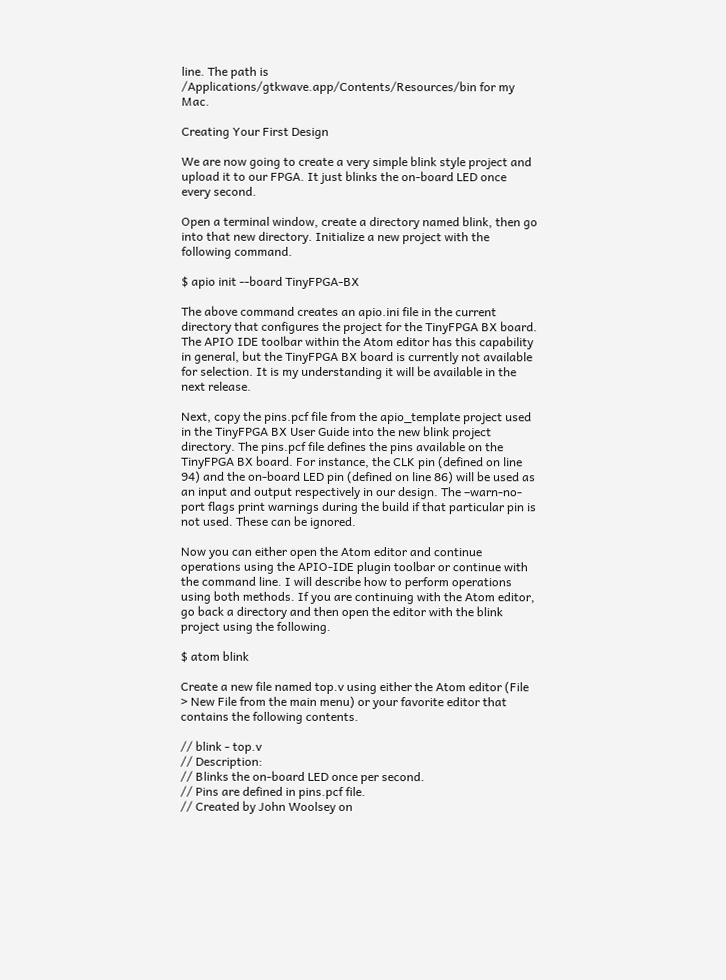line. The path is /Applications/gtkwave.app/Contents/Resources/bin for my Mac.

Creating Your First Design

We are now going to create a very simple blink style project and upload it to our FPGA. It just blinks the on-board LED once every second.

Open a terminal window, create a directory named blink, then go into that new directory. Initialize a new project with the following command.

$ apio init --board TinyFPGA-BX

The above command creates an apio.ini file in the current directory that configures the project for the TinyFPGA BX board. The APIO IDE toolbar within the Atom editor has this capability in general, but the TinyFPGA BX board is currently not available for selection. It is my understanding it will be available in the next release.

Next, copy the pins.pcf file from the apio_template project used in the TinyFPGA BX User Guide into the new blink project directory. The pins.pcf file defines the pins available on the TinyFPGA BX board. For instance, the CLK pin (defined on line 94) and the on-board LED pin (defined on line 86) will be used as an input and output respectively in our design. The –warn-no-port flags print warnings during the build if that particular pin is not used. These can be ignored.

Now you can either open the Atom editor and continue operations using the APIO-IDE plugin toolbar or continue with the command line. I will describe how to perform operations using both methods. If you are continuing with the Atom editor, go back a directory and then open the editor with the blink project using the following.

$ atom blink

Create a new file named top.v using either the Atom editor (File > New File from the main menu) or your favorite editor that contains the following contents.

// blink - top.v
// Description:
// Blinks the on-board LED once per second.
// Pins are defined in pins.pcf file.
// Created by John Woolsey on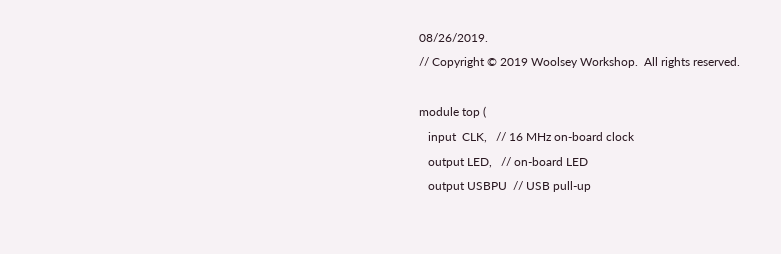08/26/2019.
// Copyright © 2019 Woolsey Workshop.  All rights reserved.

module top (
   input  CLK,   // 16 MHz on-board clock
   output LED,   // on-board LED
   output USBPU  // USB pull-up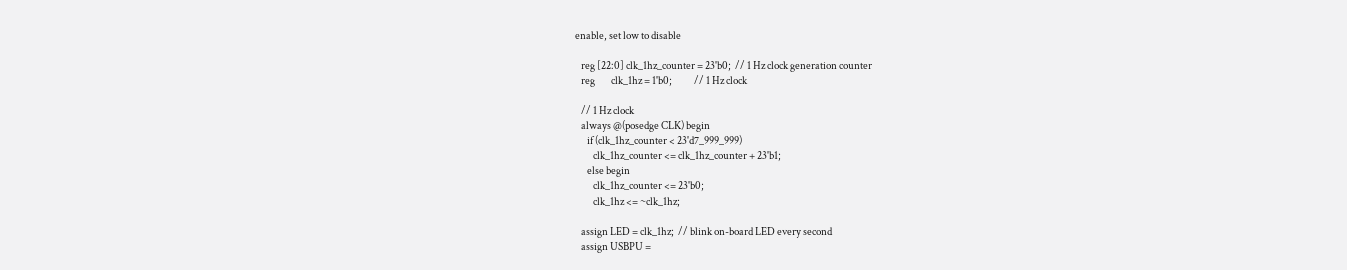enable, set low to disable

   reg [22:0] clk_1hz_counter = 23'b0;  // 1 Hz clock generation counter
   reg        clk_1hz = 1'b0;           // 1 Hz clock

   // 1 Hz clock
   always @(posedge CLK) begin
      if (clk_1hz_counter < 23'd7_999_999)
         clk_1hz_counter <= clk_1hz_counter + 23'b1;
      else begin
         clk_1hz_counter <= 23'b0;
         clk_1hz <= ~clk_1hz;

   assign LED = clk_1hz;  // blink on-board LED every second
   assign USBPU =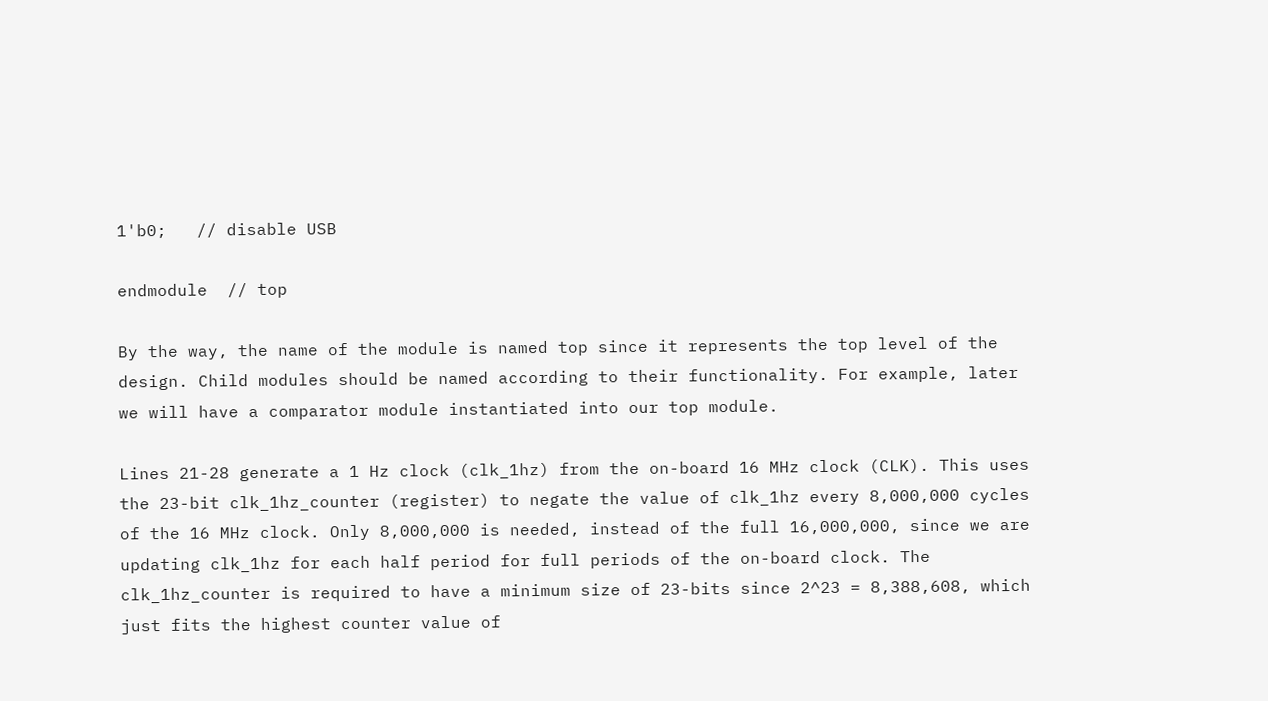1'b0;   // disable USB

endmodule  // top

By the way, the name of the module is named top since it represents the top level of the design. Child modules should be named according to their functionality. For example, later we will have a comparator module instantiated into our top module.

Lines 21-28 generate a 1 Hz clock (clk_1hz) from the on-board 16 MHz clock (CLK). This uses the 23-bit clk_1hz_counter (register) to negate the value of clk_1hz every 8,000,000 cycles of the 16 MHz clock. Only 8,000,000 is needed, instead of the full 16,000,000, since we are updating clk_1hz for each half period for full periods of the on-board clock. The clk_1hz_counter is required to have a minimum size of 23-bits since 2^23 = 8,388,608, which just fits the highest counter value of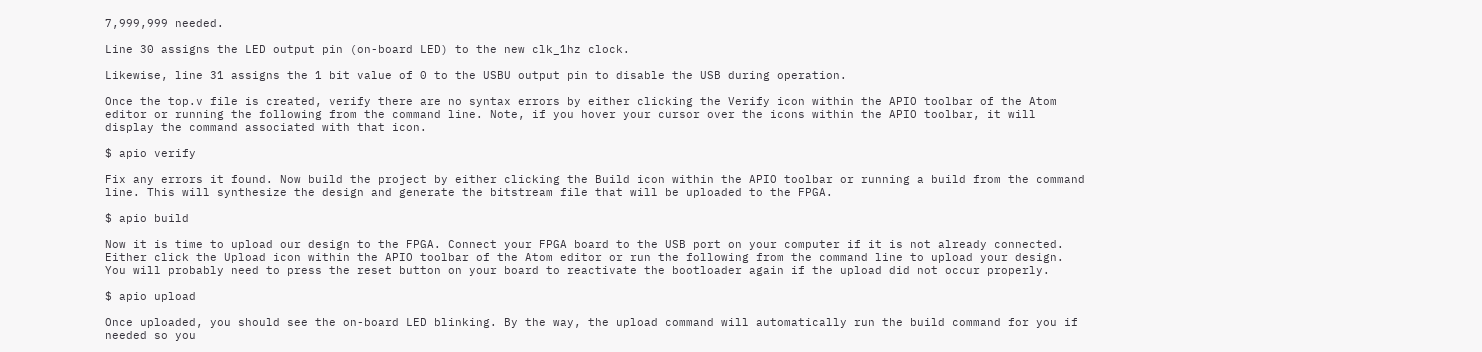7,999,999 needed.

Line 30 assigns the LED output pin (on-board LED) to the new clk_1hz clock.

Likewise, line 31 assigns the 1 bit value of 0 to the USBU output pin to disable the USB during operation.

Once the top.v file is created, verify there are no syntax errors by either clicking the Verify icon within the APIO toolbar of the Atom editor or running the following from the command line. Note, if you hover your cursor over the icons within the APIO toolbar, it will display the command associated with that icon.

$ apio verify

Fix any errors it found. Now build the project by either clicking the Build icon within the APIO toolbar or running a build from the command line. This will synthesize the design and generate the bitstream file that will be uploaded to the FPGA.

$ apio build

Now it is time to upload our design to the FPGA. Connect your FPGA board to the USB port on your computer if it is not already connected. Either click the Upload icon within the APIO toolbar of the Atom editor or run the following from the command line to upload your design. You will probably need to press the reset button on your board to reactivate the bootloader again if the upload did not occur properly.

$ apio upload

Once uploaded, you should see the on-board LED blinking. By the way, the upload command will automatically run the build command for you if needed so you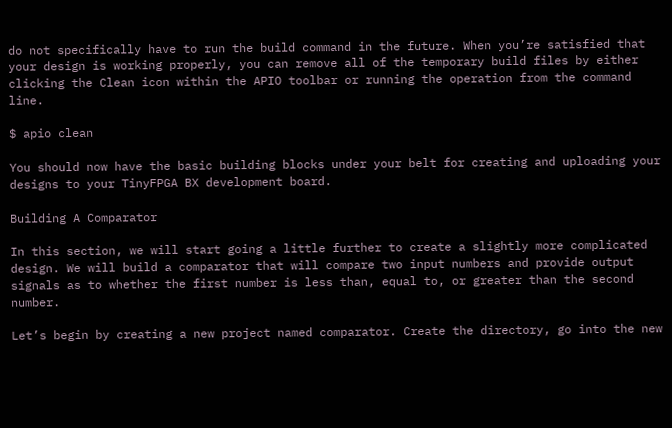do not specifically have to run the build command in the future. When you’re satisfied that your design is working properly, you can remove all of the temporary build files by either clicking the Clean icon within the APIO toolbar or running the operation from the command line.

$ apio clean

You should now have the basic building blocks under your belt for creating and uploading your designs to your TinyFPGA BX development board.

Building A Comparator

In this section, we will start going a little further to create a slightly more complicated design. We will build a comparator that will compare two input numbers and provide output signals as to whether the first number is less than, equal to, or greater than the second number.

Let’s begin by creating a new project named comparator. Create the directory, go into the new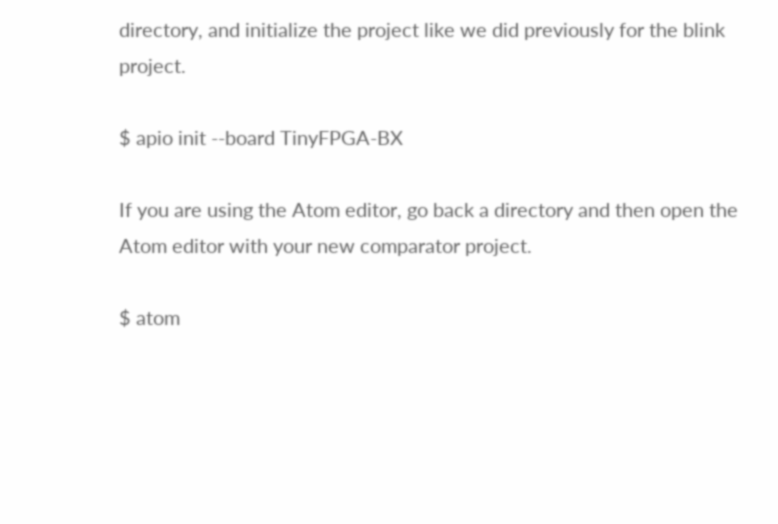directory, and initialize the project like we did previously for the blink project.

$ apio init --board TinyFPGA-BX

If you are using the Atom editor, go back a directory and then open the Atom editor with your new comparator project.

$ atom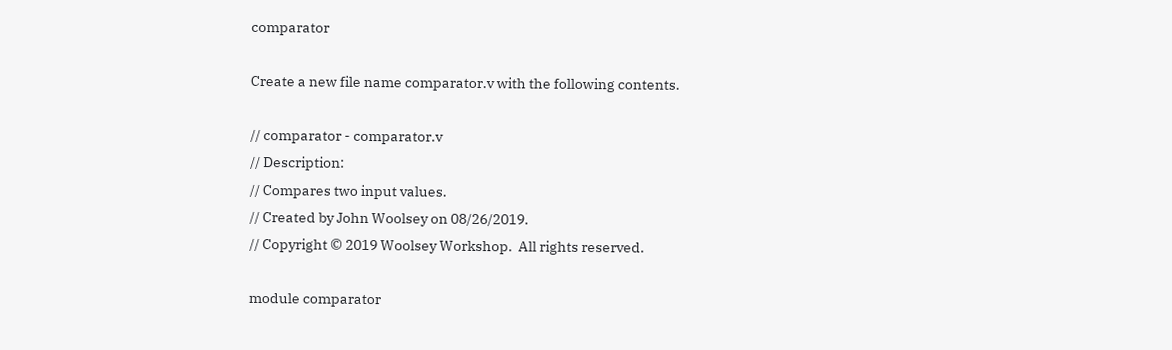comparator

Create a new file name comparator.v with the following contents.

// comparator - comparator.v
// Description:
// Compares two input values.
// Created by John Woolsey on 08/26/2019.
// Copyright © 2019 Woolsey Workshop.  All rights reserved.

module comparator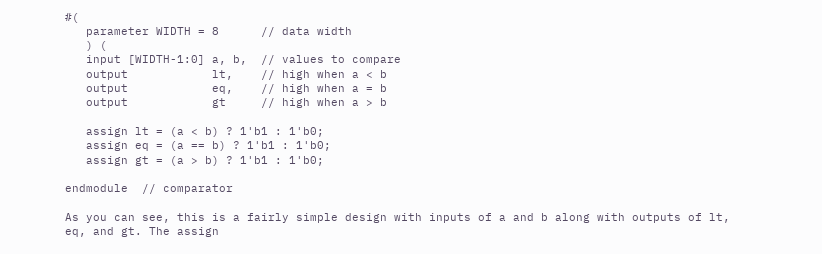#(
   parameter WIDTH = 8      // data width
   ) (
   input [WIDTH-1:0] a, b,  // values to compare
   output            lt,    // high when a < b
   output            eq,    // high when a = b
   output            gt     // high when a > b

   assign lt = (a < b) ? 1'b1 : 1'b0;
   assign eq = (a == b) ? 1'b1 : 1'b0;
   assign gt = (a > b) ? 1'b1 : 1'b0;

endmodule  // comparator

As you can see, this is a fairly simple design with inputs of a and b along with outputs of lt, eq, and gt. The assign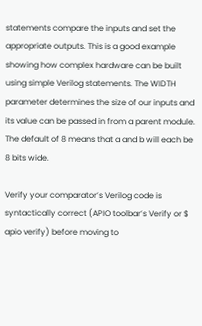statements compare the inputs and set the appropriate outputs. This is a good example showing how complex hardware can be built using simple Verilog statements. The WIDTH parameter determines the size of our inputs and its value can be passed in from a parent module. The default of 8 means that a and b will each be 8 bits wide.

Verify your comparator’s Verilog code is syntactically correct (APIO toolbar’s Verify or $ apio verify) before moving to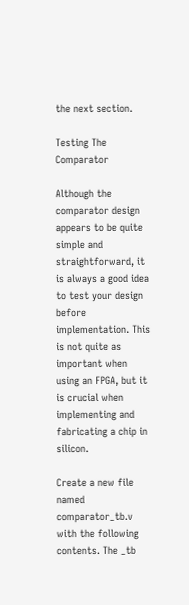the next section.

Testing The Comparator

Although the comparator design appears to be quite simple and straightforward, it is always a good idea to test your design before implementation. This is not quite as important when using an FPGA, but it is crucial when implementing and fabricating a chip in silicon.

Create a new file named comparator_tb.v with the following contents. The _tb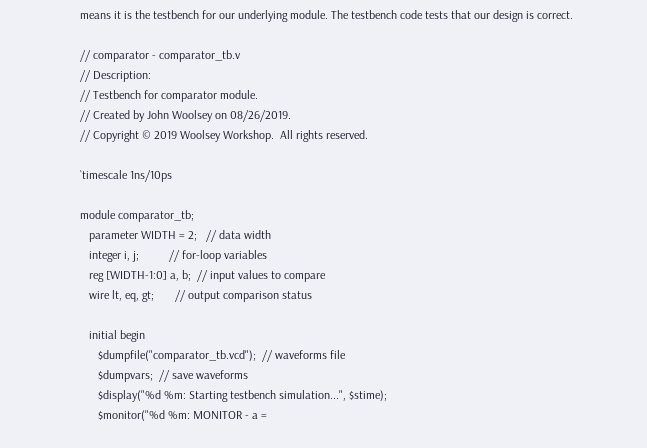means it is the testbench for our underlying module. The testbench code tests that our design is correct.

// comparator - comparator_tb.v
// Description:
// Testbench for comparator module.
// Created by John Woolsey on 08/26/2019.
// Copyright © 2019 Woolsey Workshop.  All rights reserved.

`timescale 1ns/10ps

module comparator_tb;
   parameter WIDTH = 2;   // data width
   integer i, j;          // for-loop variables
   reg [WIDTH-1:0] a, b;  // input values to compare
   wire lt, eq, gt;       // output comparison status

   initial begin
      $dumpfile("comparator_tb.vcd");  // waveforms file
      $dumpvars;  // save waveforms
      $display("%d %m: Starting testbench simulation...", $stime);
      $monitor("%d %m: MONITOR - a =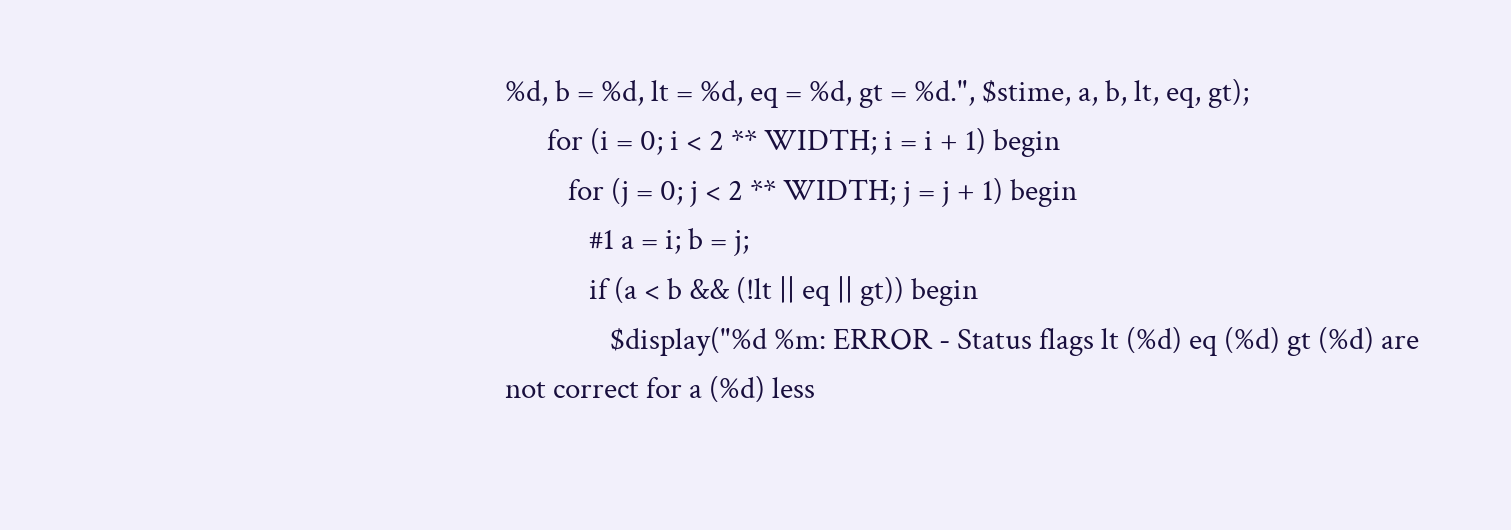%d, b = %d, lt = %d, eq = %d, gt = %d.", $stime, a, b, lt, eq, gt);
      for (i = 0; i < 2 ** WIDTH; i = i + 1) begin
         for (j = 0; j < 2 ** WIDTH; j = j + 1) begin
            #1 a = i; b = j;
            if (a < b && (!lt || eq || gt)) begin
               $display("%d %m: ERROR - Status flags lt (%d) eq (%d) gt (%d) are not correct for a (%d) less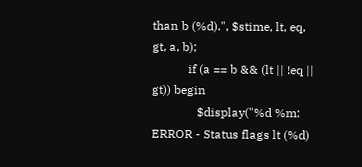than b (%d).", $stime, lt, eq, gt, a, b);
            if (a == b && (lt || !eq || gt)) begin
               $display("%d %m: ERROR - Status flags lt (%d)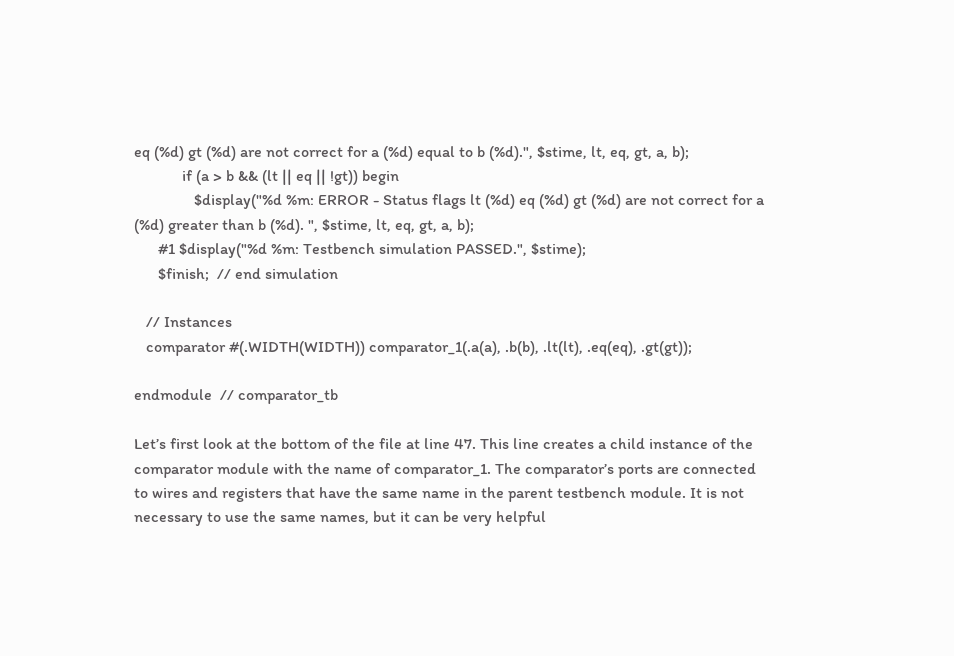eq (%d) gt (%d) are not correct for a (%d) equal to b (%d).", $stime, lt, eq, gt, a, b);
            if (a > b && (lt || eq || !gt)) begin
               $display("%d %m: ERROR - Status flags lt (%d) eq (%d) gt (%d) are not correct for a (%d) greater than b (%d). ", $stime, lt, eq, gt, a, b);
      #1 $display("%d %m: Testbench simulation PASSED.", $stime);
      $finish;  // end simulation

   // Instances
   comparator #(.WIDTH(WIDTH)) comparator_1(.a(a), .b(b), .lt(lt), .eq(eq), .gt(gt));

endmodule  // comparator_tb

Let’s first look at the bottom of the file at line 47. This line creates a child instance of the comparator module with the name of comparator_1. The comparator’s ports are connected to wires and registers that have the same name in the parent testbench module. It is not necessary to use the same names, but it can be very helpful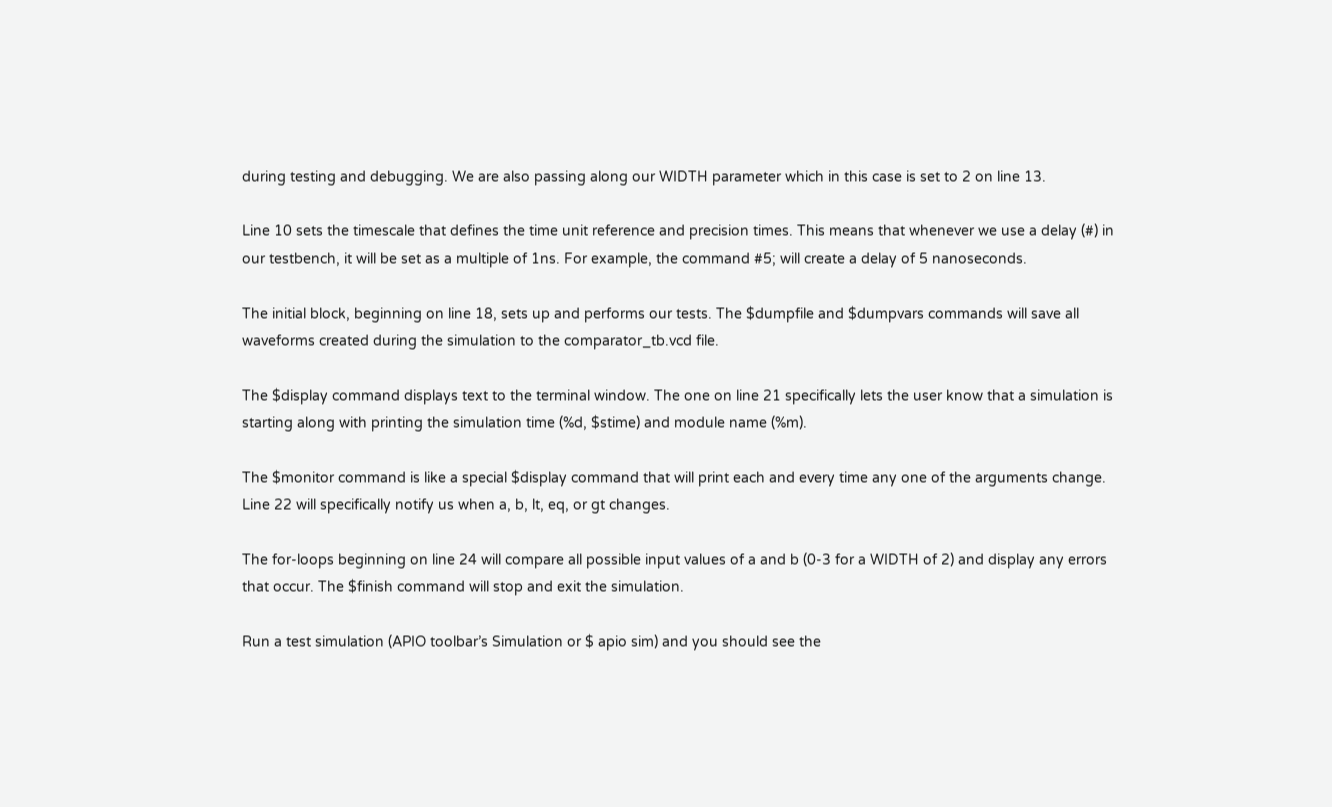during testing and debugging. We are also passing along our WIDTH parameter which in this case is set to 2 on line 13.

Line 10 sets the timescale that defines the time unit reference and precision times. This means that whenever we use a delay (#) in our testbench, it will be set as a multiple of 1ns. For example, the command #5; will create a delay of 5 nanoseconds.

The initial block, beginning on line 18, sets up and performs our tests. The $dumpfile and $dumpvars commands will save all waveforms created during the simulation to the comparator_tb.vcd file.

The $display command displays text to the terminal window. The one on line 21 specifically lets the user know that a simulation is starting along with printing the simulation time (%d, $stime) and module name (%m).

The $monitor command is like a special $display command that will print each and every time any one of the arguments change. Line 22 will specifically notify us when a, b, lt, eq, or gt changes.

The for-loops beginning on line 24 will compare all possible input values of a and b (0-3 for a WIDTH of 2) and display any errors that occur. The $finish command will stop and exit the simulation.

Run a test simulation (APIO toolbar’s Simulation or $ apio sim) and you should see the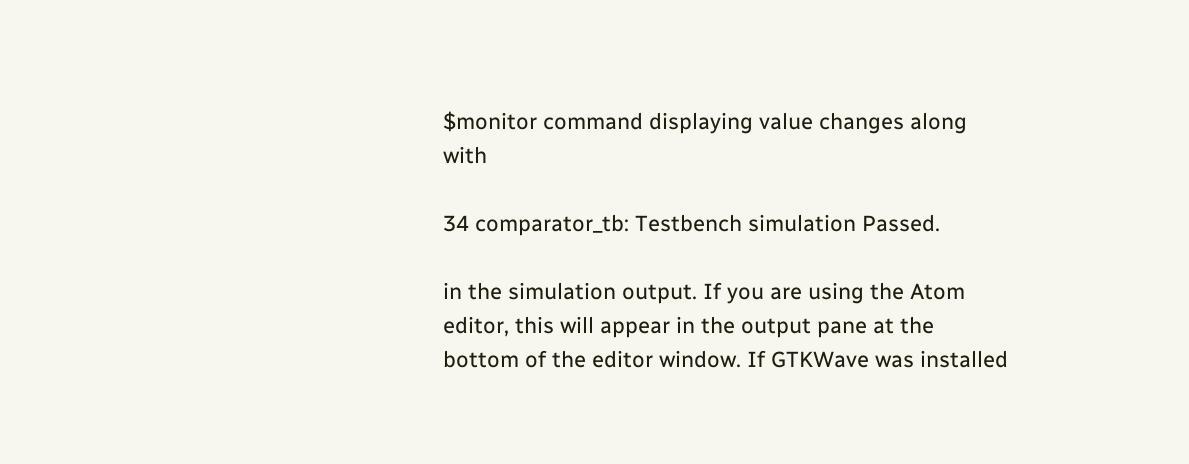$monitor command displaying value changes along with

34 comparator_tb: Testbench simulation Passed.

in the simulation output. If you are using the Atom editor, this will appear in the output pane at the bottom of the editor window. If GTKWave was installed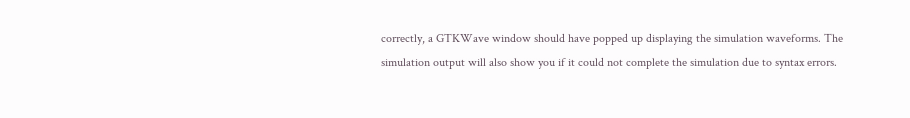correctly, a GTKWave window should have popped up displaying the simulation waveforms. The simulation output will also show you if it could not complete the simulation due to syntax errors.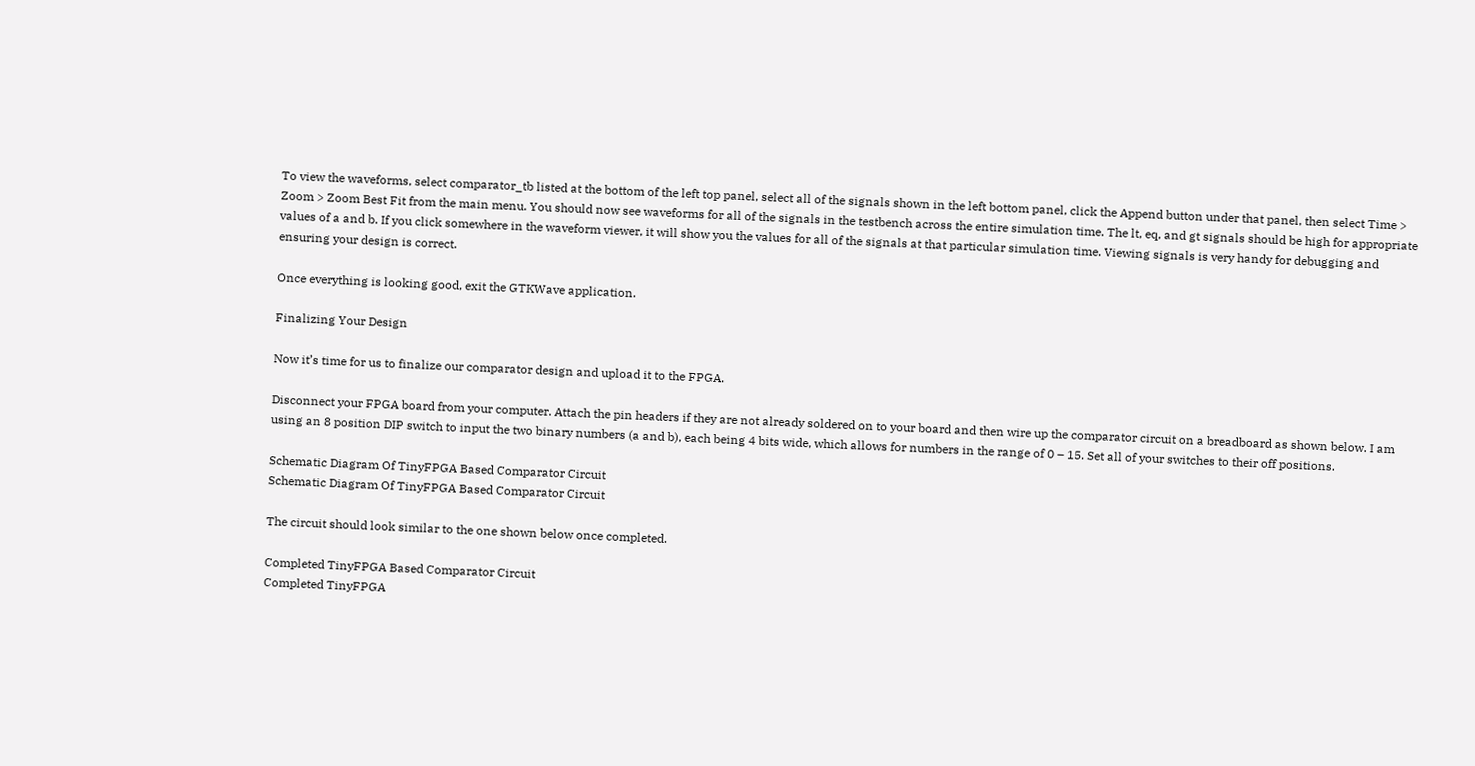To view the waveforms, select comparator_tb listed at the bottom of the left top panel, select all of the signals shown in the left bottom panel, click the Append button under that panel, then select Time > Zoom > Zoom Best Fit from the main menu. You should now see waveforms for all of the signals in the testbench across the entire simulation time. The lt, eq, and gt signals should be high for appropriate values of a and b. If you click somewhere in the waveform viewer, it will show you the values for all of the signals at that particular simulation time. Viewing signals is very handy for debugging and ensuring your design is correct.

Once everything is looking good, exit the GTKWave application.

Finalizing Your Design

Now it’s time for us to finalize our comparator design and upload it to the FPGA.

Disconnect your FPGA board from your computer. Attach the pin headers if they are not already soldered on to your board and then wire up the comparator circuit on a breadboard as shown below. I am using an 8 position DIP switch to input the two binary numbers (a and b), each being 4 bits wide, which allows for numbers in the range of 0 – 15. Set all of your switches to their off positions.

Schematic Diagram Of TinyFPGA Based Comparator Circuit
Schematic Diagram Of TinyFPGA Based Comparator Circuit

The circuit should look similar to the one shown below once completed.

Completed TinyFPGA Based Comparator Circuit
Completed TinyFPGA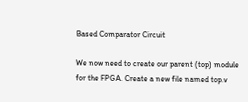Based Comparator Circuit

We now need to create our parent (top) module for the FPGA. Create a new file named top.v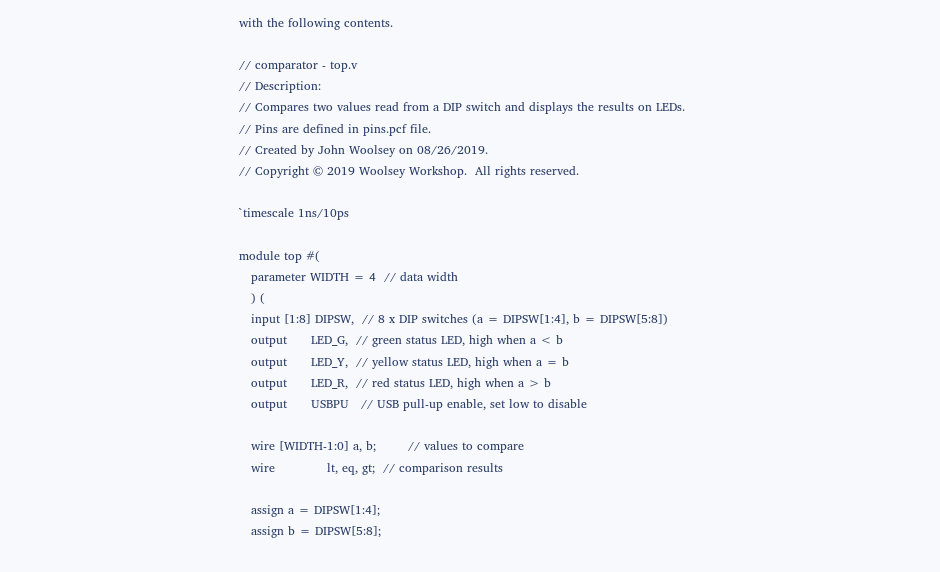with the following contents.

// comparator - top.v
// Description:
// Compares two values read from a DIP switch and displays the results on LEDs.
// Pins are defined in pins.pcf file.
// Created by John Woolsey on 08/26/2019.
// Copyright © 2019 Woolsey Workshop.  All rights reserved.

`timescale 1ns/10ps

module top #(
   parameter WIDTH = 4  // data width
   ) (
   input [1:8] DIPSW,  // 8 x DIP switches (a = DIPSW[1:4], b = DIPSW[5:8])
   output      LED_G,  // green status LED, high when a < b
   output      LED_Y,  // yellow status LED, high when a = b
   output      LED_R,  // red status LED, high when a > b
   output      USBPU   // USB pull-up enable, set low to disable

   wire [WIDTH-1:0] a, b;        // values to compare
   wire             lt, eq, gt;  // comparison results

   assign a = DIPSW[1:4];
   assign b = DIPSW[5:8];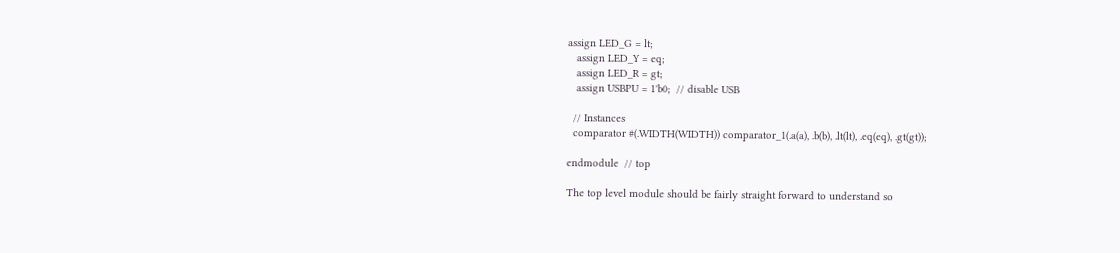assign LED_G = lt;
   assign LED_Y = eq;
   assign LED_R = gt;
   assign USBPU = 1'b0;  // disable USB

  // Instances
  comparator #(.WIDTH(WIDTH)) comparator_1(.a(a), .b(b), .lt(lt), .eq(eq), .gt(gt));

endmodule  // top

The top level module should be fairly straight forward to understand so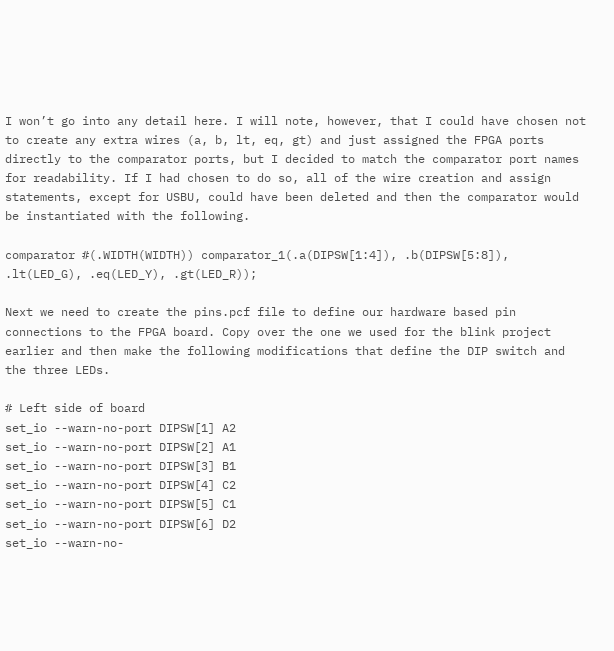I won’t go into any detail here. I will note, however, that I could have chosen not to create any extra wires (a, b, lt, eq, gt) and just assigned the FPGA ports directly to the comparator ports, but I decided to match the comparator port names for readability. If I had chosen to do so, all of the wire creation and assign statements, except for USBU, could have been deleted and then the comparator would be instantiated with the following.

comparator #(.WIDTH(WIDTH)) comparator_1(.a(DIPSW[1:4]), .b(DIPSW[5:8]), .lt(LED_G), .eq(LED_Y), .gt(LED_R));

Next we need to create the pins.pcf file to define our hardware based pin connections to the FPGA board. Copy over the one we used for the blink project earlier and then make the following modifications that define the DIP switch and the three LEDs.

# Left side of board
set_io --warn-no-port DIPSW[1] A2
set_io --warn-no-port DIPSW[2] A1
set_io --warn-no-port DIPSW[3] B1
set_io --warn-no-port DIPSW[4] C2
set_io --warn-no-port DIPSW[5] C1
set_io --warn-no-port DIPSW[6] D2
set_io --warn-no-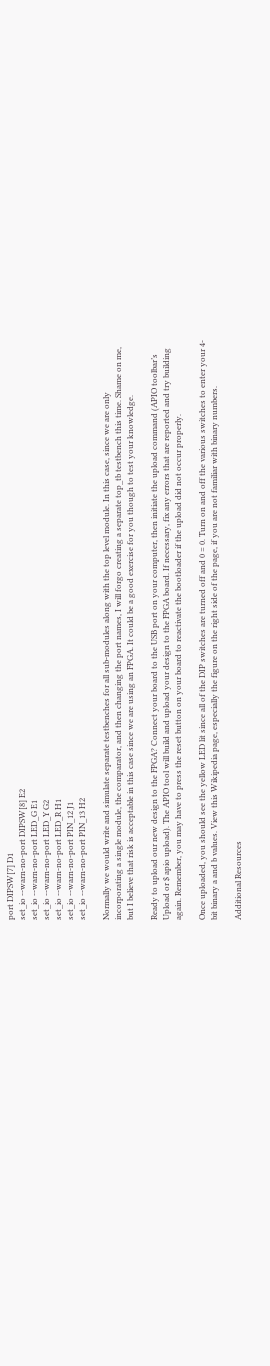port DIPSW[7] D1
set_io --warn-no-port DIPSW[8] E2
set_io --warn-no-port LED_G E1
set_io --warn-no-port LED_Y G2
set_io --warn-no-port LED_R H1
set_io --warn-no-port PIN_12 J1
set_io --warn-no-port PIN_13 H2

Normally we would write and simulate separate testbenches for all sub-modules along with the top level module. In this case, since we are only incorporating a single module, the comparator, and then changing the port names, I will forgo creating a separate top_tb testbench this time. Shame on me, but I believe that risk is acceptable in this case since we are using an FPGA. It could be a good exercise for you though to test your knowledge.

Ready to upload our new design to the FPGA? Connect your board to the USB port on your computer, then initiate the upload command (APIO toolbar’s Upload or $ apio upload). The APIO tool will build and upload your design to the FPGA board. If necessary, fix any errors that are reported and try building again. Remember, you may have to press the reset button on your board to reactivate the bootloader if the upload did not occur properly.

Once uploaded, you should see the yellow LED lit since all of the DIP switches are turned off and 0 = 0. Turn on and off the various switches to enter your 4-bit binary a and b values. View this Wikipedia page, especially the figure on the right side of the page, if you are not familiar with binary numbers.

Additional Resources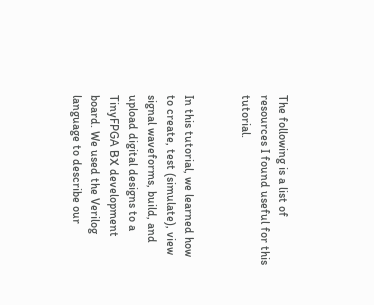The following is a list of resources I found useful for this tutorial.


In this tutorial, we learned how to create, test (simulate), view signal waveforms, build, and upload digital designs to a TinyFPGA BX development board. We used the Verilog language to describe our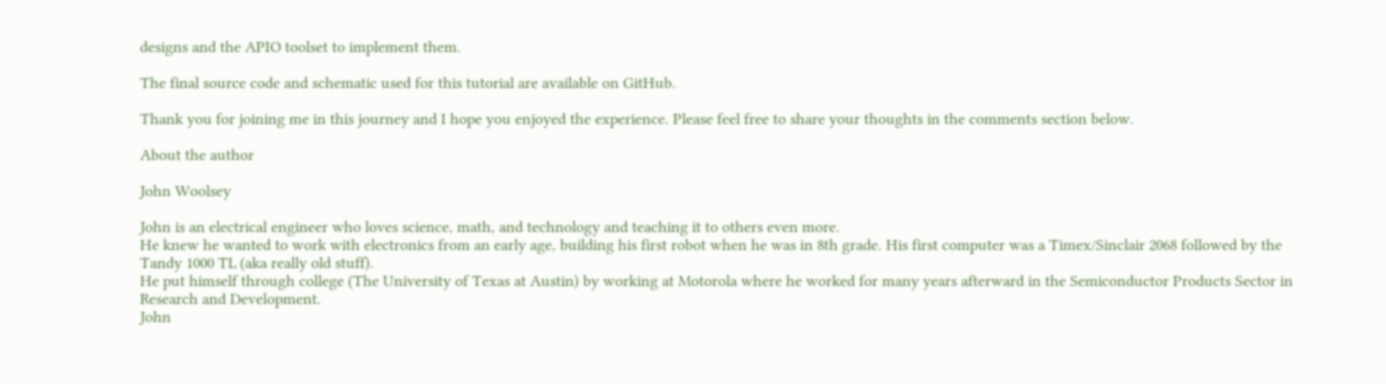designs and the APIO toolset to implement them.

The final source code and schematic used for this tutorial are available on GitHub.

Thank you for joining me in this journey and I hope you enjoyed the experience. Please feel free to share your thoughts in the comments section below.

About the author

John Woolsey

John is an electrical engineer who loves science, math, and technology and teaching it to others even more.
He knew he wanted to work with electronics from an early age, building his first robot when he was in 8th grade. His first computer was a Timex/Sinclair 2068 followed by the Tandy 1000 TL (aka really old stuff).
He put himself through college (The University of Texas at Austin) by working at Motorola where he worked for many years afterward in the Semiconductor Products Sector in Research and Development.
John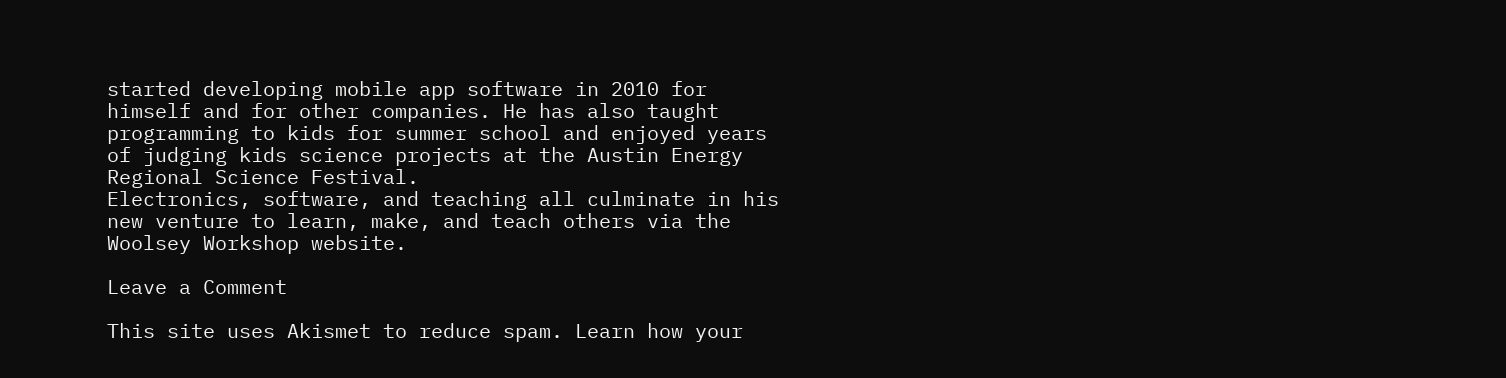started developing mobile app software in 2010 for himself and for other companies. He has also taught programming to kids for summer school and enjoyed years of judging kids science projects at the Austin Energy Regional Science Festival.
Electronics, software, and teaching all culminate in his new venture to learn, make, and teach others via the Woolsey Workshop website.

Leave a Comment

This site uses Akismet to reduce spam. Learn how your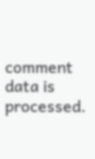comment data is processed.